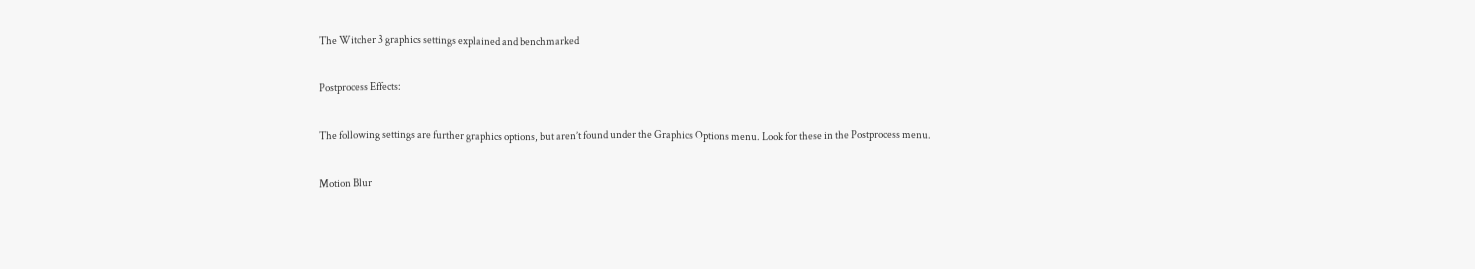The Witcher 3 graphics settings explained and benchmarked

Postprocess Effects:

The following settings are further graphics options, but aren’t found under the Graphics Options menu. Look for these in the Postprocess menu.

Motion Blur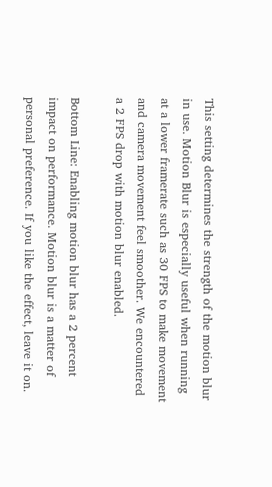This setting determines the strength of the motion blur in use. Motion Blur is especially useful when running at a lower framerate such as 30 FPS to make movement and camera movement feel smoother. We encountered a 2 FPS drop with motion blur enabled.

Bottom Line: Enabling motion blur has a 2 percent impact on performance. Motion blur is a matter of personal preference. If you like the effect, leave it on.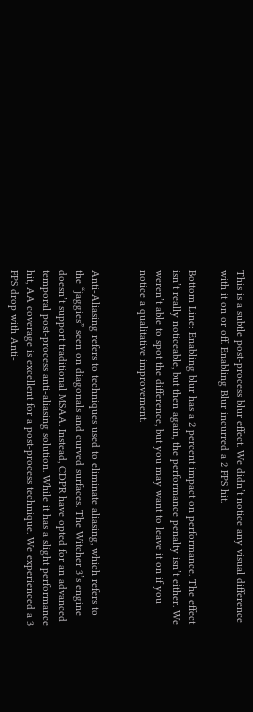This is a subtle post-process blur effect. We didn’t notice any visual difference with it on or off. Enabling Blur incurred a 2 FPS hit.

Bottom Line: Enabling blur has a 2 percent impact on performance. The effect isn’t really noticeable, but then again, the performance penalty isn’t either. We weren’t able to spot the difference, but you may want to leave it on if you notice a qualitative improvement.


Anti-Aliasing refers to techniques used to eliminate aliasing, which refers to the “jaggies” seen on diagonals and curved surfaces. The Witcher 3’s engine doesn’t support traditional MSAA. Instead, CDPR have opted for an advanced temporal post-process anti-aliasing solution. While it has a slight performance hit, AA coverage is excellent for a post-process technique. We experienced a 3 FPS drop with Anti-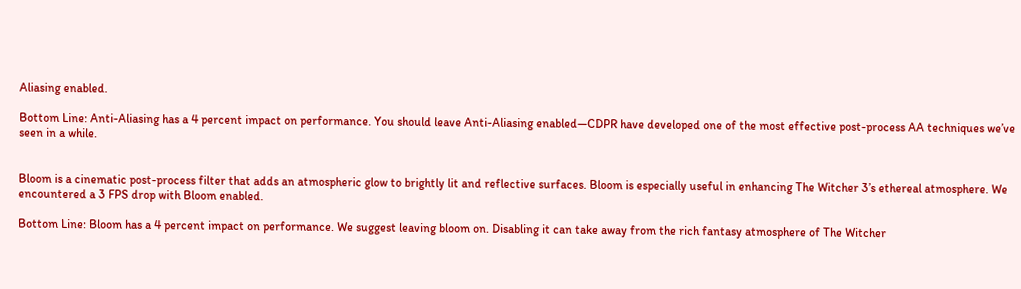Aliasing enabled.

Bottom Line: Anti-Aliasing has a 4 percent impact on performance. You should leave Anti-Aliasing enabled—CDPR have developed one of the most effective post-process AA techniques we’ve seen in a while.


Bloom is a cinematic post-process filter that adds an atmospheric glow to brightly lit and reflective surfaces. Bloom is especially useful in enhancing The Witcher 3’s ethereal atmosphere. We encountered a 3 FPS drop with Bloom enabled.

Bottom Line: Bloom has a 4 percent impact on performance. We suggest leaving bloom on. Disabling it can take away from the rich fantasy atmosphere of The Witcher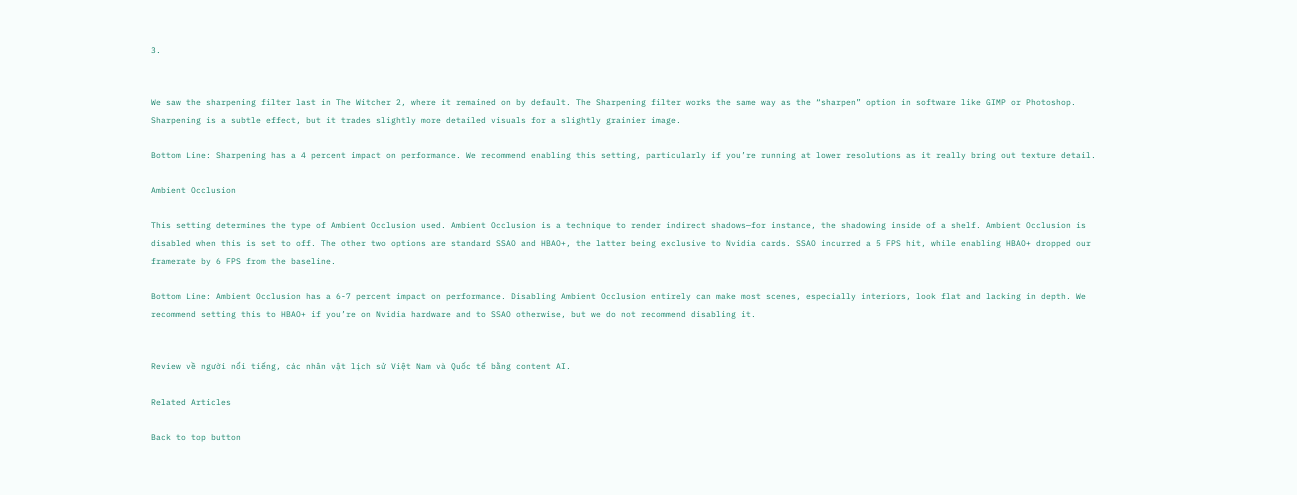3.


We saw the sharpening filter last in The Witcher 2, where it remained on by default. The Sharpening filter works the same way as the “sharpen” option in software like GIMP or Photoshop. Sharpening is a subtle effect, but it trades slightly more detailed visuals for a slightly grainier image.

Bottom Line: Sharpening has a 4 percent impact on performance. We recommend enabling this setting, particularly if you’re running at lower resolutions as it really bring out texture detail.

Ambient Occlusion

This setting determines the type of Ambient Occlusion used. Ambient Occlusion is a technique to render indirect shadows—for instance, the shadowing inside of a shelf. Ambient Occlusion is disabled when this is set to off. The other two options are standard SSAO and HBAO+, the latter being exclusive to Nvidia cards. SSAO incurred a 5 FPS hit, while enabling HBAO+ dropped our framerate by 6 FPS from the baseline.

Bottom Line: Ambient Occlusion has a 6-7 percent impact on performance. Disabling Ambient Occlusion entirely can make most scenes, especially interiors, look flat and lacking in depth. We recommend setting this to HBAO+ if you’re on Nvidia hardware and to SSAO otherwise, but we do not recommend disabling it.


Review về người nổi tiếng, các nhân vật lịch sử Việt Nam và Quốc tế bằng content AI.

Related Articles

Back to top button